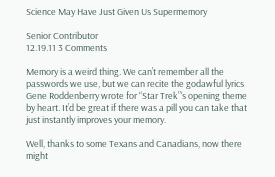Science May Have Just Given Us Supermemory

Senior Contributor
12.19.11 3 Comments

Memory is a weird thing. We can’t remember all the passwords we use, but we can recite the godawful lyrics Gene Roddenberry wrote for “Star Trek”‘s opening theme by heart. It’d be great if there was a pill you can take that just instantly improves your memory.

Well, thanks to some Texans and Canadians, now there might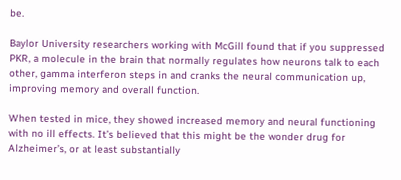be.

Baylor University researchers working with McGill found that if you suppressed PKR, a molecule in the brain that normally regulates how neurons talk to each other, gamma interferon steps in and cranks the neural communication up, improving memory and overall function.

When tested in mice, they showed increased memory and neural functioning with no ill effects. It’s believed that this might be the wonder drug for Alzheimer’s, or at least substantially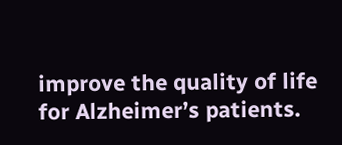improve the quality of life for Alzheimer’s patients.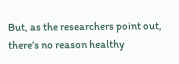But, as the researchers point out, there’s no reason healthy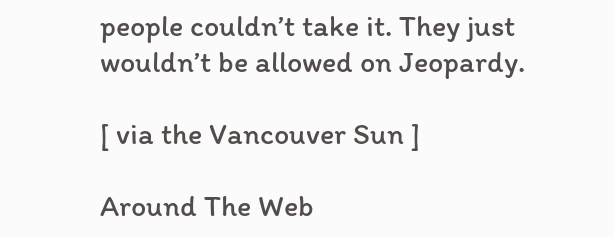people couldn’t take it. They just wouldn’t be allowed on Jeopardy.

[ via the Vancouver Sun ]

Around The Web